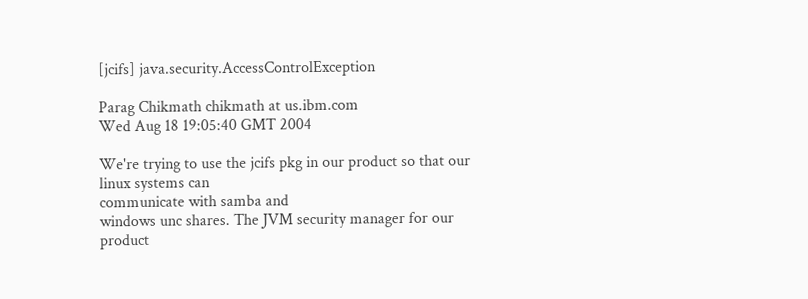[jcifs] java.security.AccessControlException

Parag Chikmath chikmath at us.ibm.com
Wed Aug 18 19:05:40 GMT 2004

We're trying to use the jcifs pkg in our product so that our linux systems can
communicate with samba and
windows unc shares. The JVM security manager for our product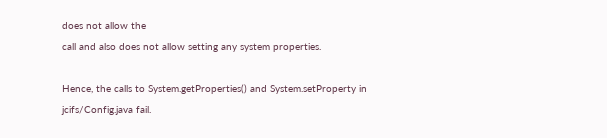does not allow the
call and also does not allow setting any system properties.

Hence, the calls to System.getProperties() and System.setProperty in
jcifs/Config.java fail.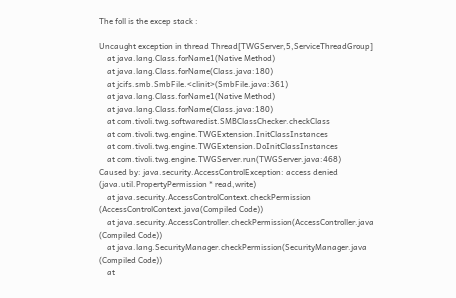The foll is the excep stack :

Uncaught exception in thread Thread[TWGServer,5,ServiceThreadGroup]
    at java.lang.Class.forName1(Native Method)
    at java.lang.Class.forName(Class.java:180)
    at jcifs.smb.SmbFile.<clinit>(SmbFile.java:361)
    at java.lang.Class.forName1(Native Method)
    at java.lang.Class.forName(Class.java:180)
    at com.tivoli.twg.softwaredist.SMBClassChecker.checkClass
    at com.tivoli.twg.engine.TWGExtension.InitClassInstances
    at com.tivoli.twg.engine.TWGExtension.DoInitClassInstances
    at com.tivoli.twg.engine.TWGServer.run(TWGServer.java:468)
Caused by: java.security.AccessControlException: access denied
(java.util.PropertyPermission * read,write)
    at java.security.AccessControlContext.checkPermission
(AccessControlContext.java(Compiled Code))
    at java.security.AccessController.checkPermission(AccessController.java
(Compiled Code))
    at java.lang.SecurityManager.checkPermission(SecurityManager.java
(Compiled Code))
    at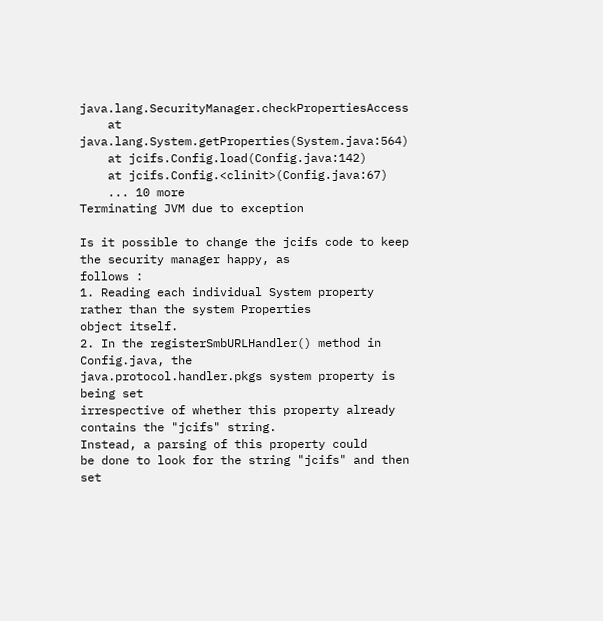java.lang.SecurityManager.checkPropertiesAccess
    at java.lang.System.getProperties(System.java:564)
    at jcifs.Config.load(Config.java:142)
    at jcifs.Config.<clinit>(Config.java:67)
    ... 10 more
Terminating JVM due to exception

Is it possible to change the jcifs code to keep the security manager happy, as
follows :
1. Reading each individual System property rather than the system Properties
object itself.
2. In the registerSmbURLHandler() method in Config.java, the
java.protocol.handler.pkgs system property is being set
irrespective of whether this property already contains the "jcifs" string.
Instead, a parsing of this property could
be done to look for the string "jcifs" and then set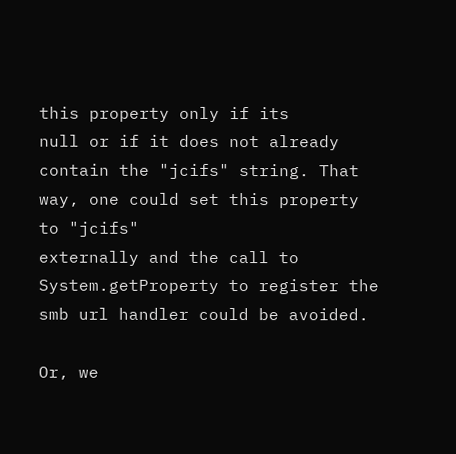this property only if its
null or if it does not already
contain the "jcifs" string. That way, one could set this property to "jcifs"
externally and the call to
System.getProperty to register the smb url handler could be avoided.

Or, we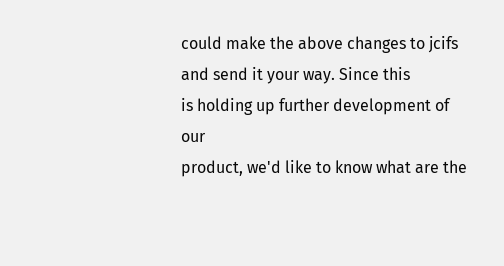could make the above changes to jcifs and send it your way. Since this
is holding up further development of our
product, we'd like to know what are the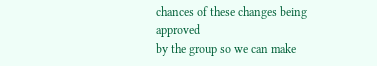chances of these changes being approved
by the group so we can make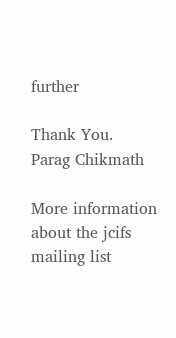further

Thank You.
Parag Chikmath

More information about the jcifs mailing list